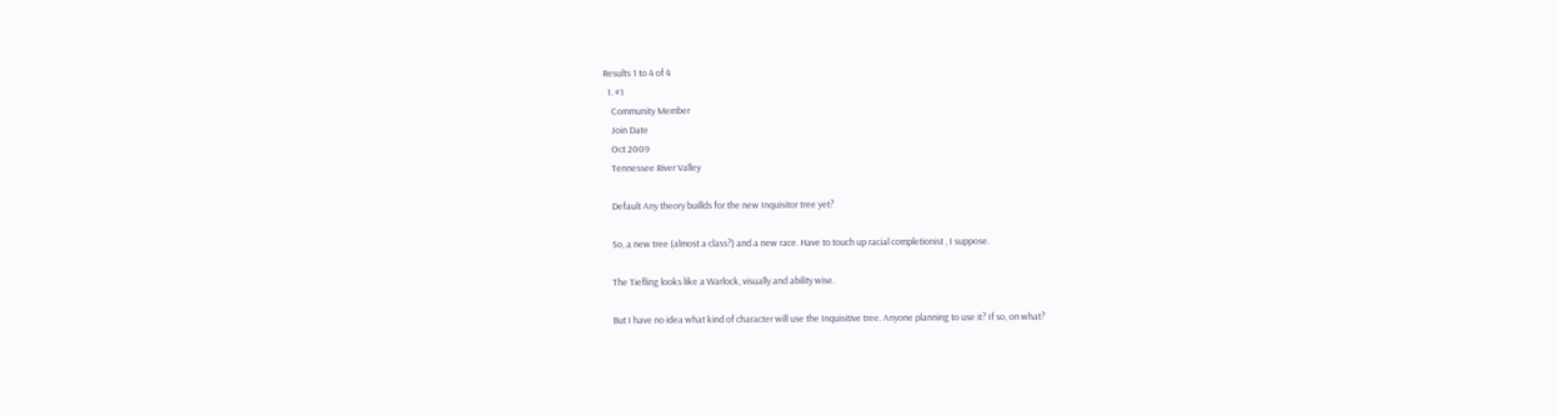Results 1 to 4 of 4
  1. #1
    Community Member
    Join Date
    Oct 2009
    Tennessee River Valley

    Default Any theory buillds for the new Inquisitor tree yet?

    So, a new tree (almost a class?) and a new race. Have to touch up racial completionist , I suppose.

    The Tiefling looks like a Warlock, visually and ability wise.

    But I have no idea what kind of character will use the Inquisitive tree. Anyone planning to use it? If so, on what?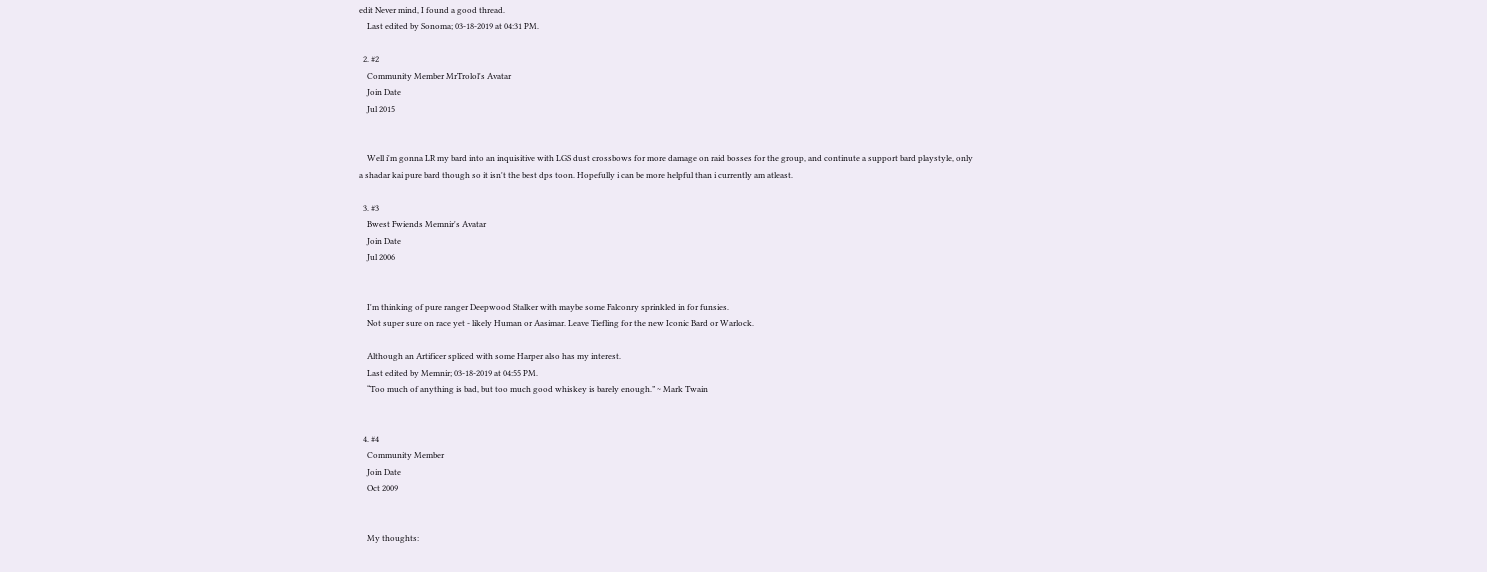edit Never mind, I found a good thread.
    Last edited by Sonoma; 03-18-2019 at 04:31 PM.

  2. #2
    Community Member MrTrolol's Avatar
    Join Date
    Jul 2015


    Well i'm gonna LR my bard into an inquisitive with LGS dust crossbows for more damage on raid bosses for the group, and continute a support bard playstyle, only a shadar kai pure bard though so it isn't the best dps toon. Hopefully i can be more helpful than i currently am atleast.

  3. #3
    Bwest Fwiends Memnir's Avatar
    Join Date
    Jul 2006


    I'm thinking of pure ranger Deepwood Stalker with maybe some Falconry sprinkled in for funsies.
    Not super sure on race yet - likely Human or Aasimar. Leave Tiefling for the new Iconic Bard or Warlock.

    Although an Artificer spliced with some Harper also has my interest.
    Last edited by Memnir; 03-18-2019 at 04:55 PM.
    “Too much of anything is bad, but too much good whiskey is barely enough.” ~ Mark Twain


  4. #4
    Community Member
    Join Date
    Oct 2009


    My thoughts: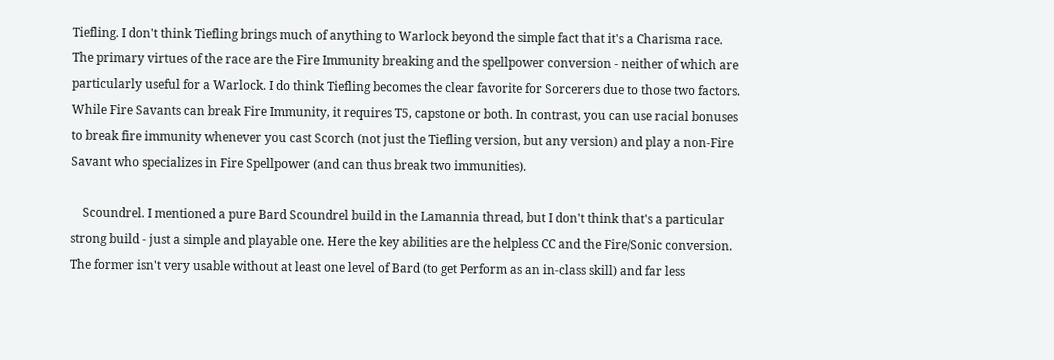Tiefling. I don't think Tiefling brings much of anything to Warlock beyond the simple fact that it's a Charisma race. The primary virtues of the race are the Fire Immunity breaking and the spellpower conversion - neither of which are particularly useful for a Warlock. I do think Tiefling becomes the clear favorite for Sorcerers due to those two factors. While Fire Savants can break Fire Immunity, it requires T5, capstone or both. In contrast, you can use racial bonuses to break fire immunity whenever you cast Scorch (not just the Tiefling version, but any version) and play a non-Fire Savant who specializes in Fire Spellpower (and can thus break two immunities).

    Scoundrel. I mentioned a pure Bard Scoundrel build in the Lamannia thread, but I don't think that's a particular strong build - just a simple and playable one. Here the key abilities are the helpless CC and the Fire/Sonic conversion. The former isn't very usable without at least one level of Bard (to get Perform as an in-class skill) and far less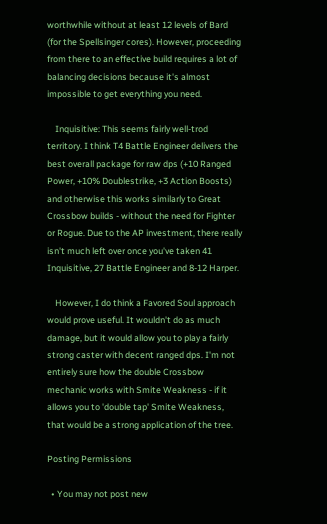worthwhile without at least 12 levels of Bard (for the Spellsinger cores). However, proceeding from there to an effective build requires a lot of balancing decisions because it's almost impossible to get everything you need.

    Inquisitive: This seems fairly well-trod territory. I think T4 Battle Engineer delivers the best overall package for raw dps (+10 Ranged Power, +10% Doublestrike, +3 Action Boosts) and otherwise this works similarly to Great Crossbow builds - without the need for Fighter or Rogue. Due to the AP investment, there really isn't much left over once you've taken 41 Inquisitive, 27 Battle Engineer and 8-12 Harper.

    However, I do think a Favored Soul approach would prove useful. It wouldn't do as much damage, but it would allow you to play a fairly strong caster with decent ranged dps. I'm not entirely sure how the double Crossbow mechanic works with Smite Weakness - if it allows you to 'double tap' Smite Weakness, that would be a strong application of the tree.

Posting Permissions

  • You may not post new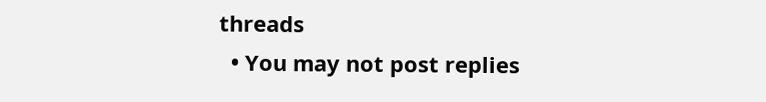threads
  • You may not post replies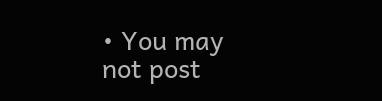• You may not post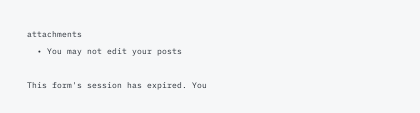attachments
  • You may not edit your posts

This form's session has expired. You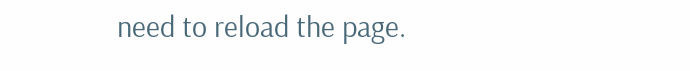need to reload the page.